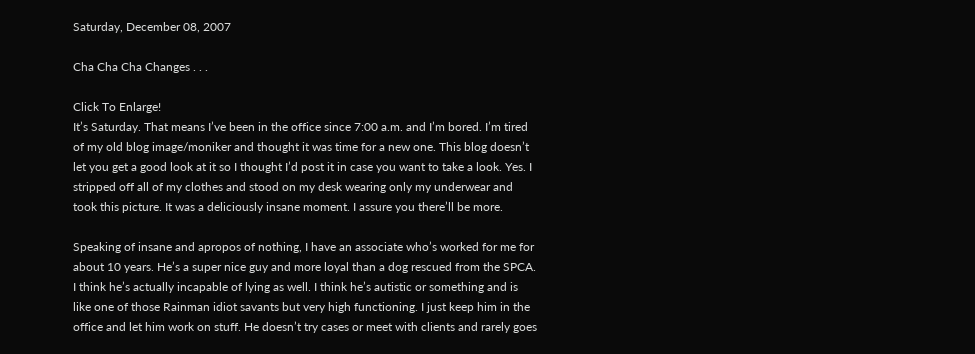Saturday, December 08, 2007

Cha Cha Cha Changes . . .

Click To Enlarge!
It’s Saturday. That means I’ve been in the office since 7:00 a.m. and I’m bored. I’m tired of my old blog image/moniker and thought it was time for a new one. This blog doesn’t let you get a good look at it so I thought I’d post it in case you want to take a look. Yes. I stripped off all of my clothes and stood on my desk wearing only my underwear and took this picture. It was a deliciously insane moment. I assure you there’ll be more.

Speaking of insane and apropos of nothing, I have an associate who’s worked for me for about 10 years. He’s a super nice guy and more loyal than a dog rescued from the SPCA. I think he’s actually incapable of lying as well. I think he’s autistic or something and is like one of those Rainman idiot savants but very high functioning. I just keep him in the office and let him work on stuff. He doesn’t try cases or meet with clients and rarely goes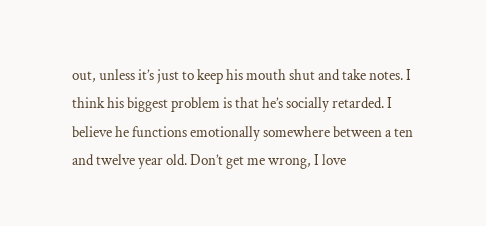out, unless it’s just to keep his mouth shut and take notes. I think his biggest problem is that he’s socially retarded. I believe he functions emotionally somewhere between a ten and twelve year old. Don’t get me wrong, I love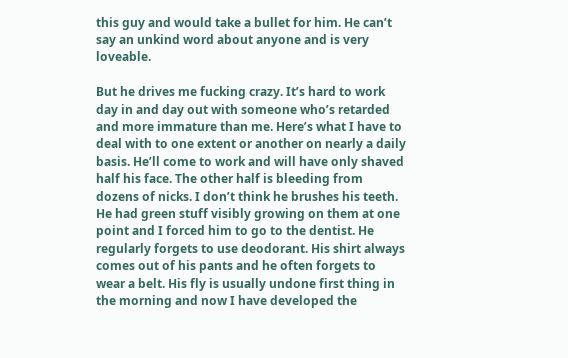this guy and would take a bullet for him. He can’t say an unkind word about anyone and is very loveable.

But he drives me fucking crazy. It’s hard to work day in and day out with someone who’s retarded and more immature than me. Here’s what I have to deal with to one extent or another on nearly a daily basis. He’ll come to work and will have only shaved half his face. The other half is bleeding from dozens of nicks. I don’t think he brushes his teeth. He had green stuff visibly growing on them at one point and I forced him to go to the dentist. He regularly forgets to use deodorant. His shirt always comes out of his pants and he often forgets to wear a belt. His fly is usually undone first thing in the morning and now I have developed the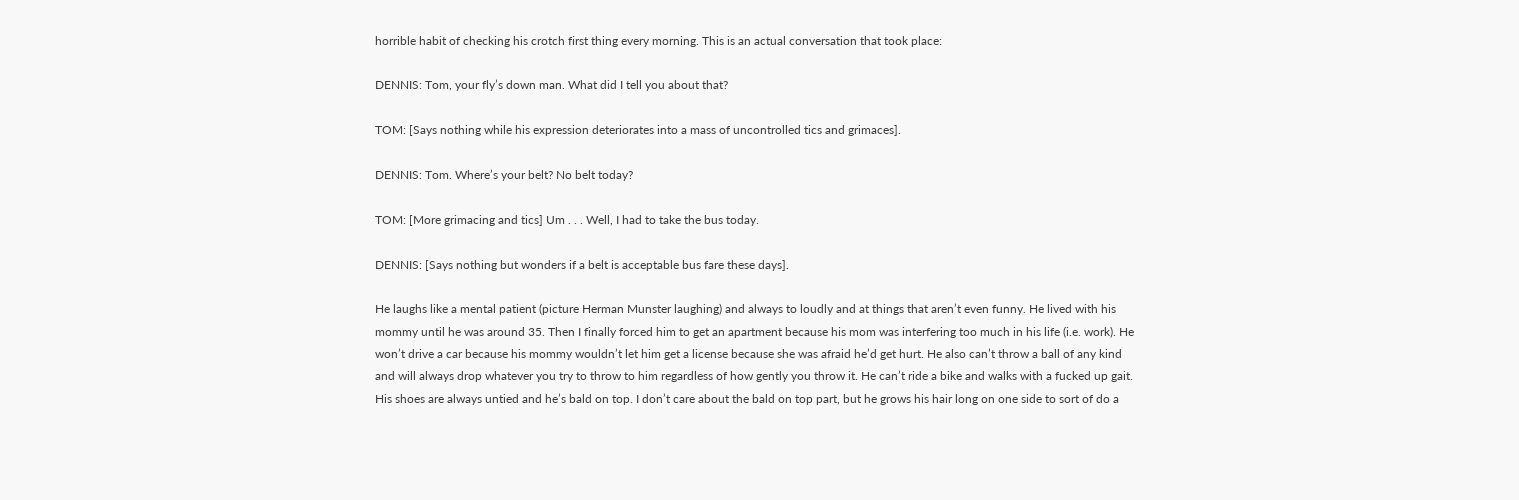horrible habit of checking his crotch first thing every morning. This is an actual conversation that took place:

DENNIS: Tom, your fly’s down man. What did I tell you about that?

TOM: [Says nothing while his expression deteriorates into a mass of uncontrolled tics and grimaces].

DENNIS: Tom. Where’s your belt? No belt today?

TOM: [More grimacing and tics] Um . . . Well, I had to take the bus today.

DENNIS: [Says nothing but wonders if a belt is acceptable bus fare these days].

He laughs like a mental patient (picture Herman Munster laughing) and always to loudly and at things that aren’t even funny. He lived with his mommy until he was around 35. Then I finally forced him to get an apartment because his mom was interfering too much in his life (i.e. work). He won’t drive a car because his mommy wouldn’t let him get a license because she was afraid he’d get hurt. He also can’t throw a ball of any kind and will always drop whatever you try to throw to him regardless of how gently you throw it. He can’t ride a bike and walks with a fucked up gait. His shoes are always untied and he’s bald on top. I don’t care about the bald on top part, but he grows his hair long on one side to sort of do a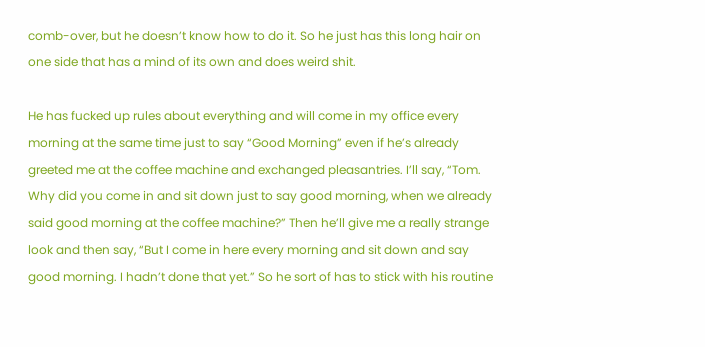comb-over, but he doesn’t know how to do it. So he just has this long hair on one side that has a mind of its own and does weird shit.

He has fucked up rules about everything and will come in my office every morning at the same time just to say “Good Morning” even if he’s already greeted me at the coffee machine and exchanged pleasantries. I’ll say, “Tom. Why did you come in and sit down just to say good morning, when we already said good morning at the coffee machine?” Then he’ll give me a really strange look and then say, “But I come in here every morning and sit down and say good morning. I hadn’t done that yet.” So he sort of has to stick with his routine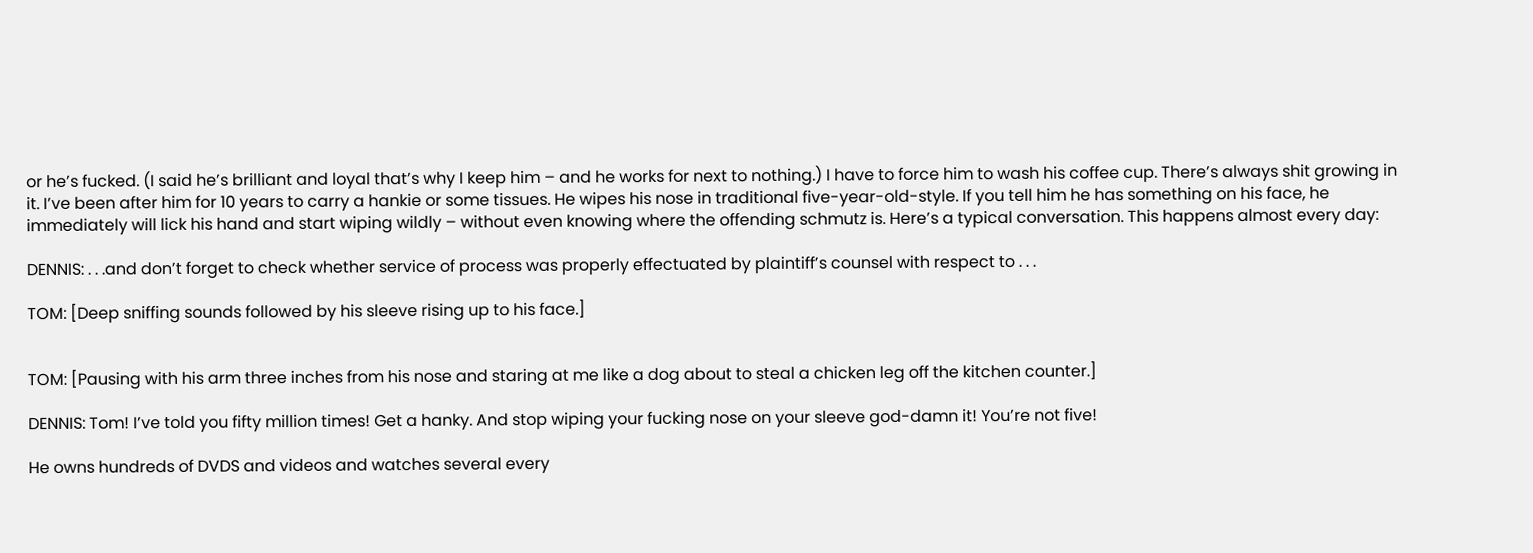or he’s fucked. (I said he’s brilliant and loyal that’s why I keep him – and he works for next to nothing.) I have to force him to wash his coffee cup. There’s always shit growing in it. I’ve been after him for 10 years to carry a hankie or some tissues. He wipes his nose in traditional five-year-old-style. If you tell him he has something on his face, he immediately will lick his hand and start wiping wildly – without even knowing where the offending schmutz is. Here’s a typical conversation. This happens almost every day:

DENNIS: . . .and don’t forget to check whether service of process was properly effectuated by plaintiff’s counsel with respect to . . .

TOM: [Deep sniffing sounds followed by his sleeve rising up to his face.]


TOM: [Pausing with his arm three inches from his nose and staring at me like a dog about to steal a chicken leg off the kitchen counter.]

DENNIS: Tom! I’ve told you fifty million times! Get a hanky. And stop wiping your fucking nose on your sleeve god-damn it! You’re not five!

He owns hundreds of DVDS and videos and watches several every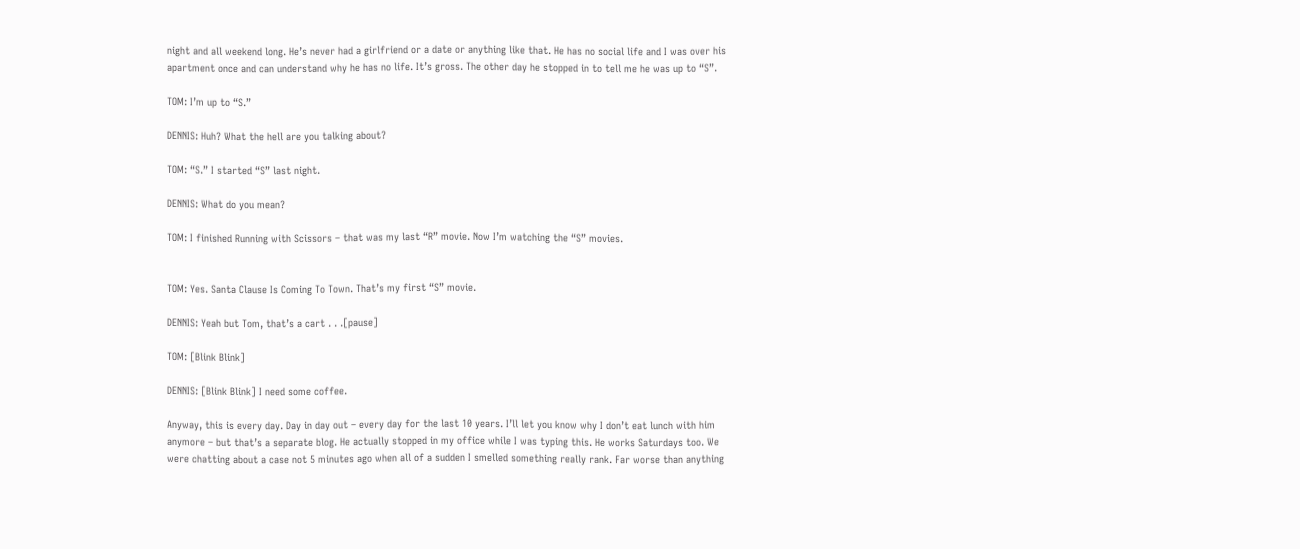night and all weekend long. He’s never had a girlfriend or a date or anything like that. He has no social life and I was over his apartment once and can understand why he has no life. It’s gross. The other day he stopped in to tell me he was up to “S”.

TOM: I’m up to “S.”

DENNIS: Huh? What the hell are you talking about?

TOM: “S.” I started “S” last night.

DENNIS: What do you mean?

TOM: I finished Running with Scissors – that was my last “R” movie. Now I’m watching the “S” movies.


TOM: Yes. Santa Clause Is Coming To Town. That’s my first “S” movie.

DENNIS: Yeah but Tom, that’s a cart . . .[pause]

TOM: [Blink Blink]

DENNIS: [Blink Blink] I need some coffee.

Anyway, this is every day. Day in day out – every day for the last 10 years. I’ll let you know why I don’t eat lunch with him anymore – but that’s a separate blog. He actually stopped in my office while I was typing this. He works Saturdays too. We were chatting about a case not 5 minutes ago when all of a sudden I smelled something really rank. Far worse than anything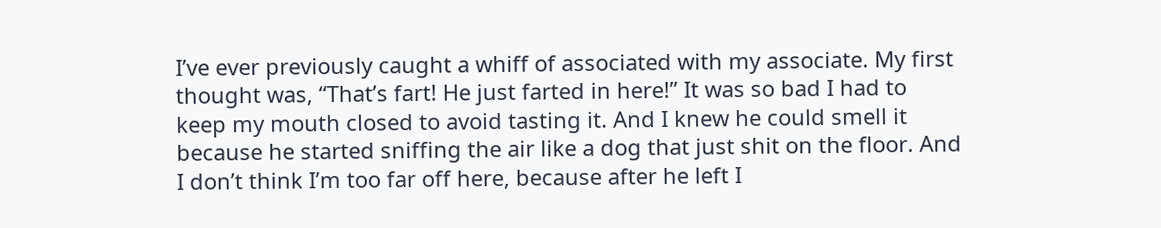I’ve ever previously caught a whiff of associated with my associate. My first thought was, “That’s fart! He just farted in here!” It was so bad I had to keep my mouth closed to avoid tasting it. And I knew he could smell it because he started sniffing the air like a dog that just shit on the floor. And I don’t think I’m too far off here, because after he left I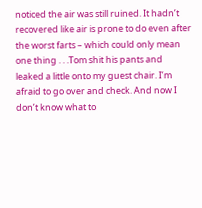noticed the air was still ruined. It hadn’t recovered like air is prone to do even after the worst farts – which could only mean one thing . . .Tom shit his pants and leaked a little onto my guest chair. I’m afraid to go over and check. And now I don’t know what to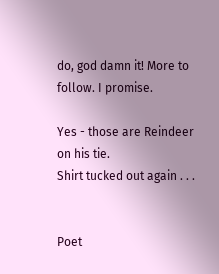do, god damn it! More to follow. I promise.

Yes - those are Reindeer on his tie.
Shirt tucked out again . . .


Poet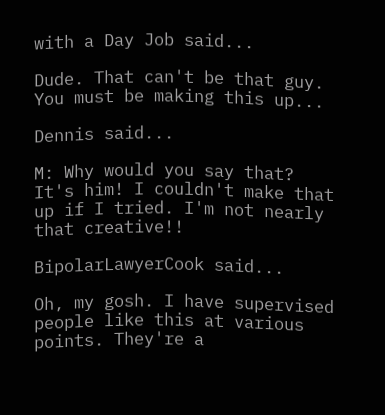with a Day Job said...

Dude. That can't be that guy. You must be making this up...

Dennis said...

M: Why would you say that? It's him! I couldn't make that up if I tried. I'm not nearly that creative!!

BipolarLawyerCook said...

Oh, my gosh. I have supervised people like this at various points. They're a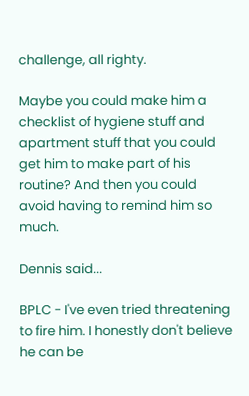challenge, all righty.

Maybe you could make him a checklist of hygiene stuff and apartment stuff that you could get him to make part of his routine? And then you could avoid having to remind him so much.

Dennis said...

BPLC - I've even tried threatening to fire him. I honestly don't believe he can be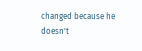changed because he doesn't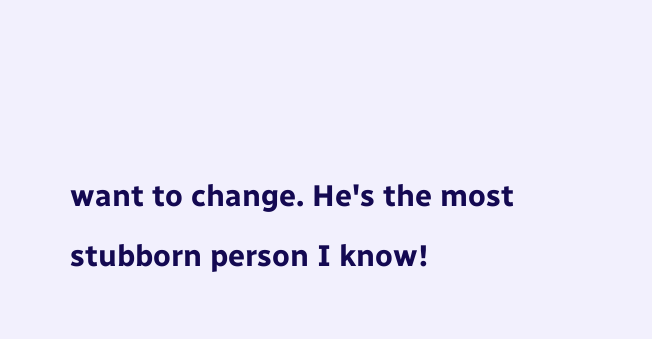want to change. He's the most stubborn person I know!